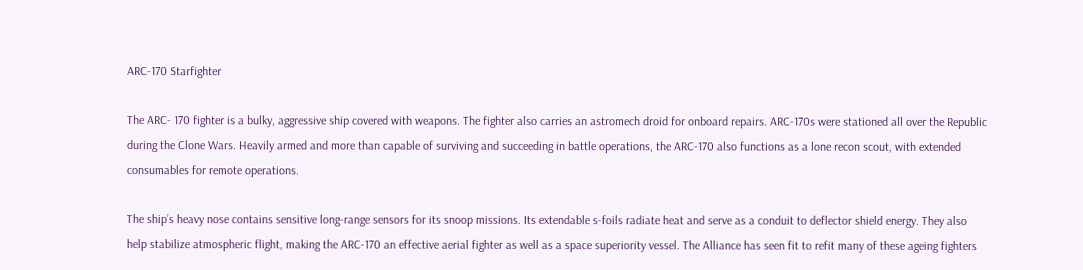ARC-170 Starfighter

The ARC- 170 fighter is a bulky, aggressive ship covered with weapons. The fighter also carries an astromech droid for onboard repairs. ARC-170s were stationed all over the Republic during the Clone Wars. Heavily armed and more than capable of surviving and succeeding in battle operations, the ARC-170 also functions as a lone recon scout, with extended consumables for remote operations.

The ship’s heavy nose contains sensitive long-range sensors for its snoop missions. Its extendable s-foils radiate heat and serve as a conduit to deflector shield energy. They also help stabilize atmospheric flight, making the ARC-170 an effective aerial fighter as well as a space superiority vessel. The Alliance has seen fit to refit many of these ageing fighters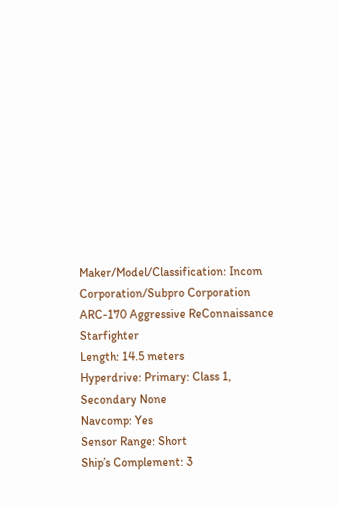Maker/Model/Classification: Incom Corporation/Subpro Corporation ARC-170 Aggressive ReConnaissance Starfighter
Length: 14.5 meters
Hyperdrive: Primary: Class 1, Secondary None
Navcomp: Yes
Sensor Range: Short
Ship’s Complement: 3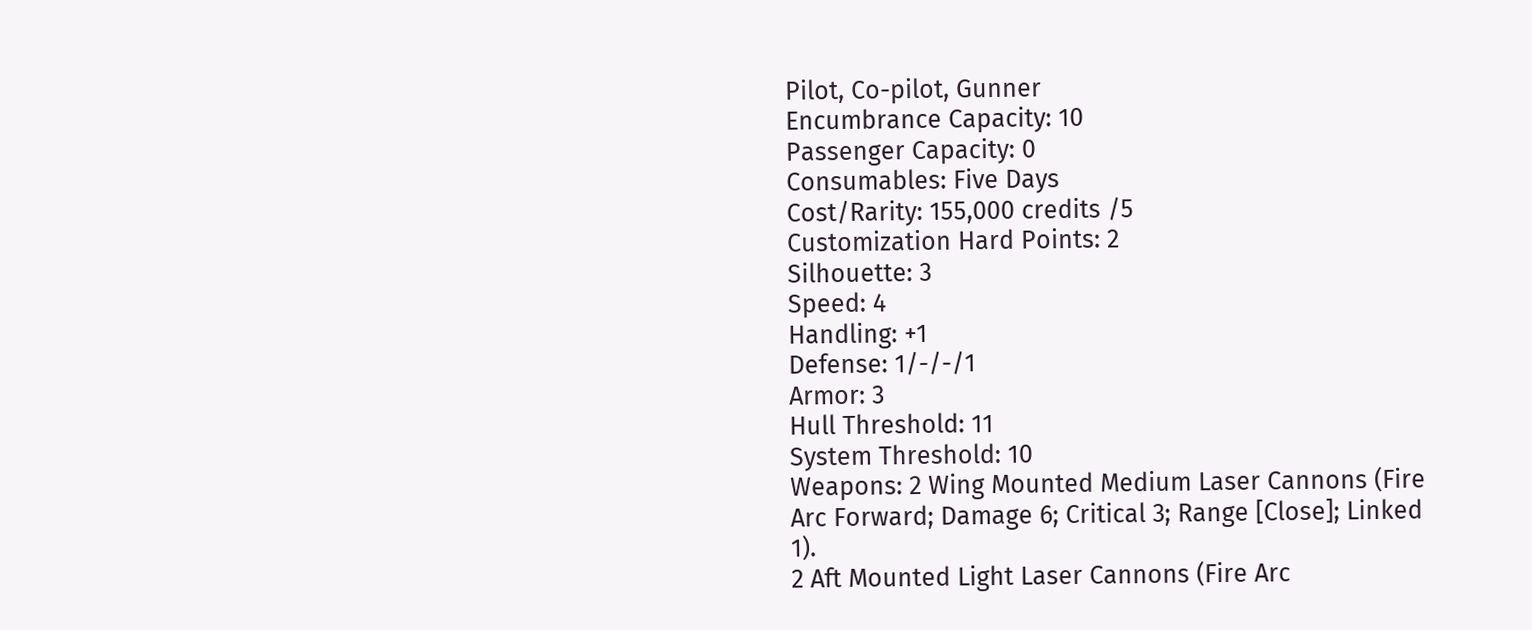Pilot, Co-pilot, Gunner
Encumbrance Capacity: 10
Passenger Capacity: 0
Consumables: Five Days
Cost/Rarity: 155,000 credits /5
Customization Hard Points: 2
Silhouette: 3
Speed: 4
Handling: +1
Defense: 1/-/-/1
Armor: 3
Hull Threshold: 11
System Threshold: 10
Weapons: 2 Wing Mounted Medium Laser Cannons (Fire Arc Forward; Damage 6; Critical 3; Range [Close]; Linked 1).
2 Aft Mounted Light Laser Cannons (Fire Arc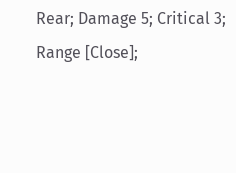Rear; Damage 5; Critical 3; Range [Close];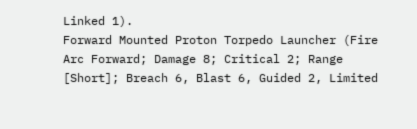Linked 1).
Forward Mounted Proton Torpedo Launcher (Fire Arc Forward; Damage 8; Critical 2; Range [Short]; Breach 6, Blast 6, Guided 2, Limited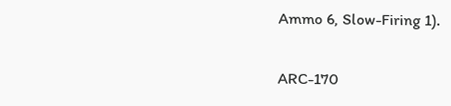Ammo 6, Slow-Firing 1).

ARC-170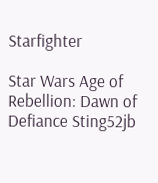Starfighter

Star Wars Age of Rebellion: Dawn of Defiance Sting52jb